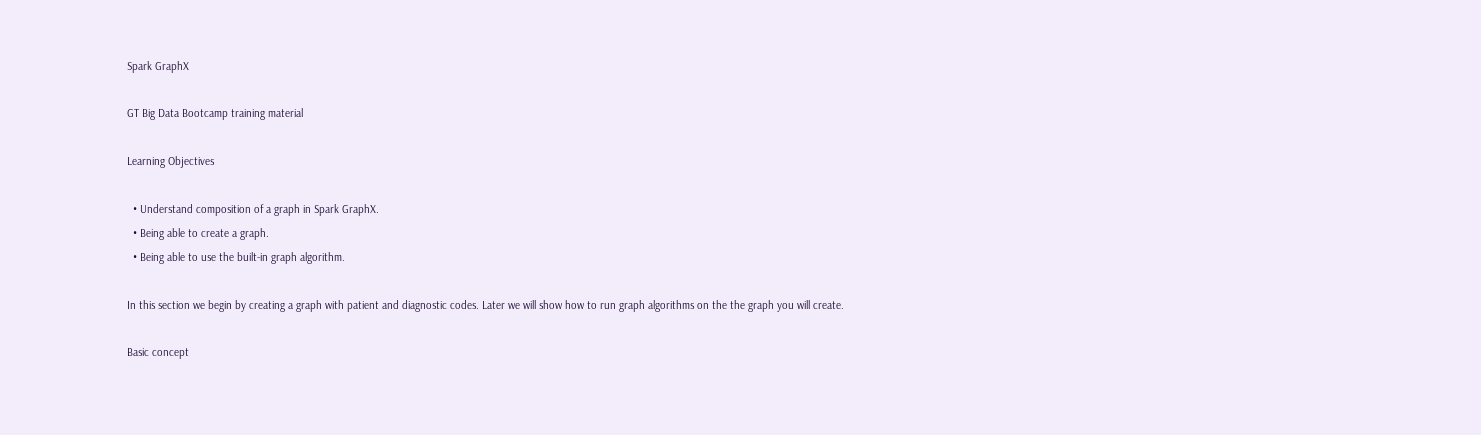Spark GraphX

GT Big Data Bootcamp training material

Learning Objectives

  • Understand composition of a graph in Spark GraphX.
  • Being able to create a graph.
  • Being able to use the built-in graph algorithm.

In this section we begin by creating a graph with patient and diagnostic codes. Later we will show how to run graph algorithms on the the graph you will create.

Basic concept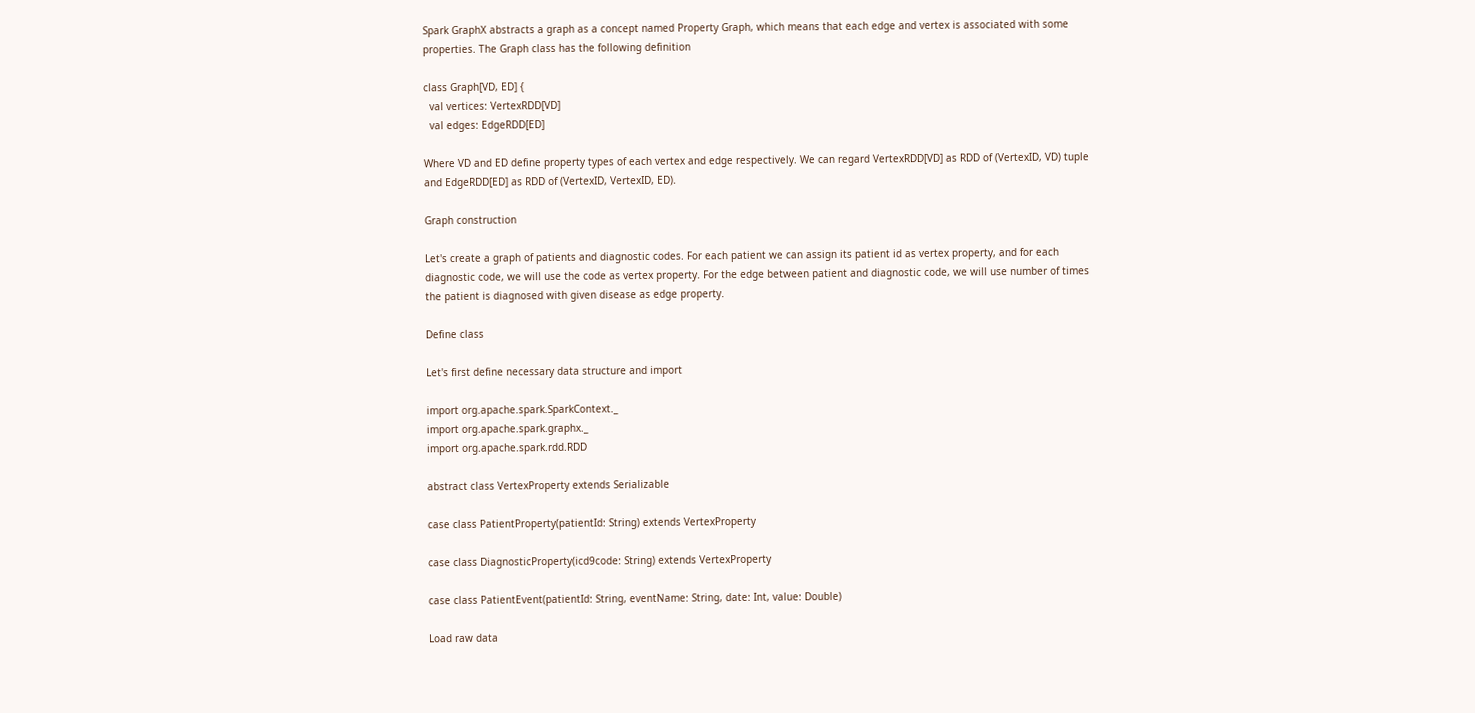Spark GraphX abstracts a graph as a concept named Property Graph, which means that each edge and vertex is associated with some properties. The Graph class has the following definition

class Graph[VD, ED] {
  val vertices: VertexRDD[VD]
  val edges: EdgeRDD[ED]

Where VD and ED define property types of each vertex and edge respectively. We can regard VertexRDD[VD] as RDD of (VertexID, VD) tuple and EdgeRDD[ED] as RDD of (VertexID, VertexID, ED).

Graph construction

Let's create a graph of patients and diagnostic codes. For each patient we can assign its patient id as vertex property, and for each diagnostic code, we will use the code as vertex property. For the edge between patient and diagnostic code, we will use number of times the patient is diagnosed with given disease as edge property.

Define class

Let's first define necessary data structure and import

import org.apache.spark.SparkContext._
import org.apache.spark.graphx._
import org.apache.spark.rdd.RDD

abstract class VertexProperty extends Serializable

case class PatientProperty(patientId: String) extends VertexProperty

case class DiagnosticProperty(icd9code: String) extends VertexProperty

case class PatientEvent(patientId: String, eventName: String, date: Int, value: Double)

Load raw data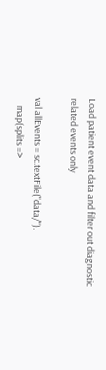Load patient event data and filter out diagnostic related events only

val allEvents = sc.textFile("data/").
    map(splits =>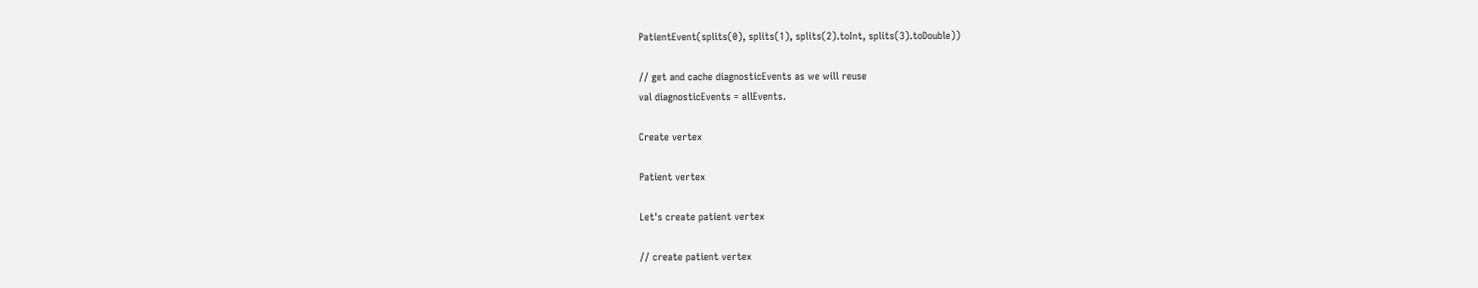PatientEvent(splits(0), splits(1), splits(2).toInt, splits(3).toDouble))

// get and cache diagnosticEvents as we will reuse
val diagnosticEvents = allEvents.

Create vertex

Patient vertex

Let's create patient vertex

// create patient vertex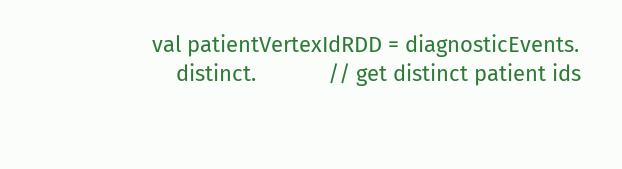val patientVertexIdRDD = diagnosticEvents.
    distinct.            // get distinct patient ids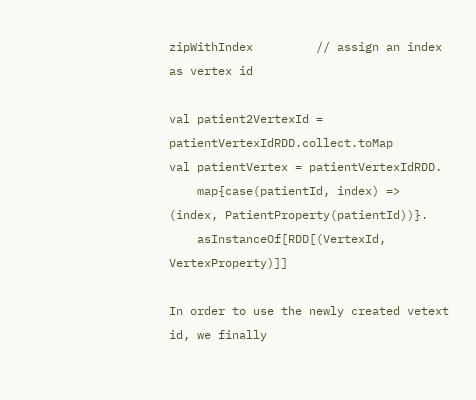zipWithIndex         // assign an index as vertex id

val patient2VertexId = patientVertexIdRDD.collect.toMap
val patientVertex = patientVertexIdRDD.
    map{case(patientId, index) => (index, PatientProperty(patientId))}.
    asInstanceOf[RDD[(VertexId, VertexProperty)]]

In order to use the newly created vetext id, we finally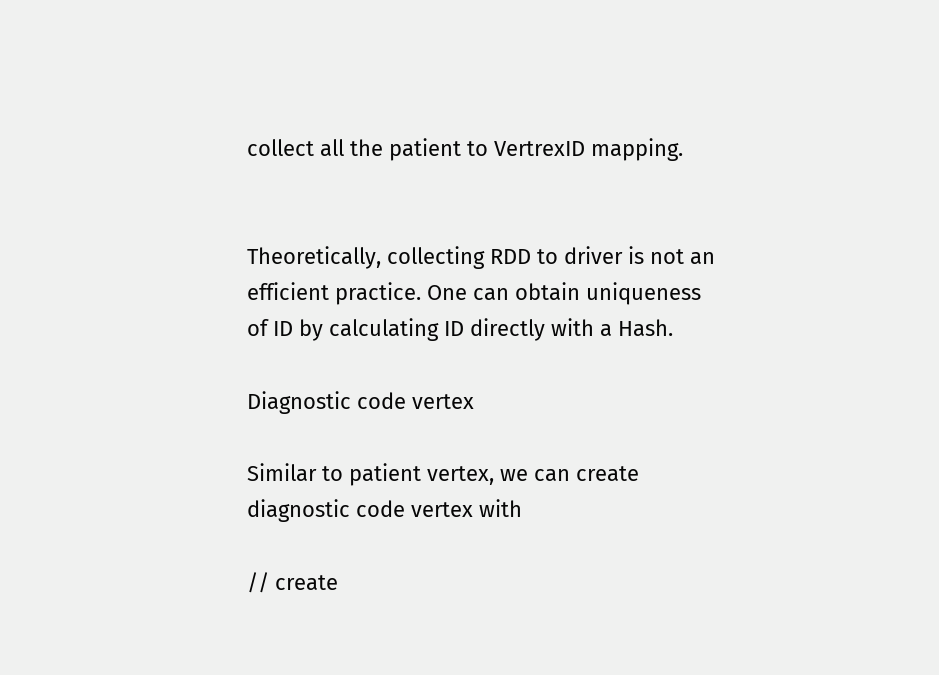collect all the patient to VertrexID mapping.


Theoretically, collecting RDD to driver is not an efficient practice. One can obtain uniqueness of ID by calculating ID directly with a Hash.

Diagnostic code vertex

Similar to patient vertex, we can create diagnostic code vertex with

// create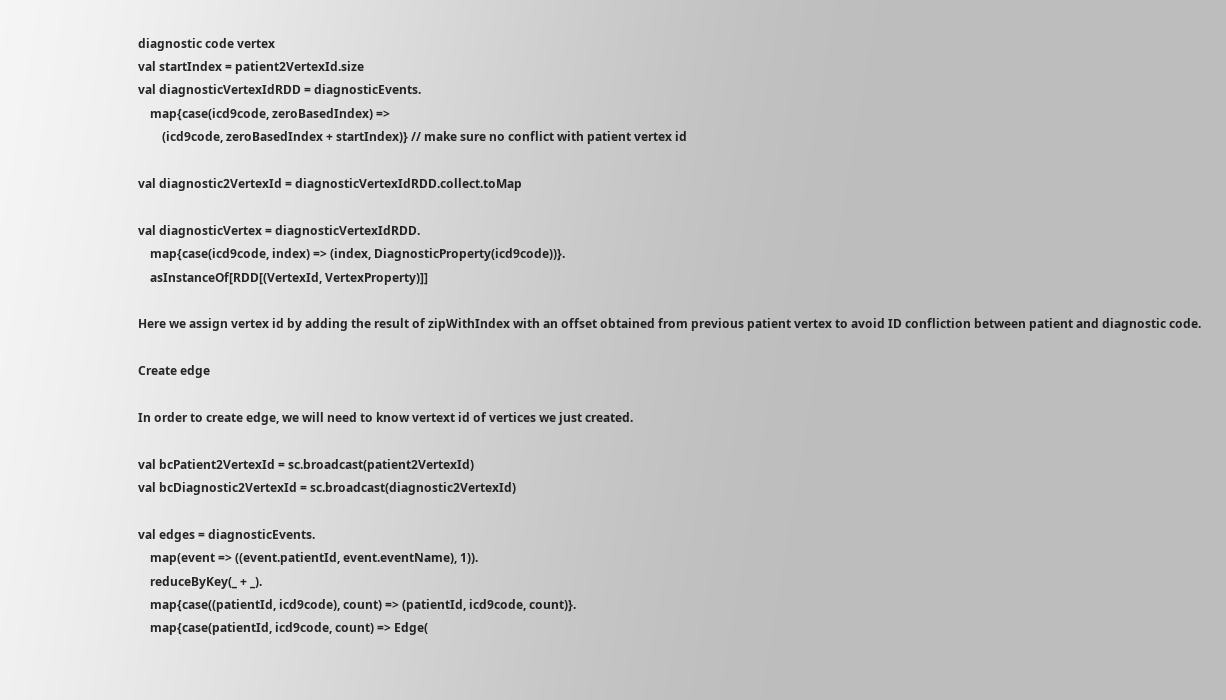diagnostic code vertex
val startIndex = patient2VertexId.size
val diagnosticVertexIdRDD = diagnosticEvents.
    map{case(icd9code, zeroBasedIndex) =>
        (icd9code, zeroBasedIndex + startIndex)} // make sure no conflict with patient vertex id

val diagnostic2VertexId = diagnosticVertexIdRDD.collect.toMap

val diagnosticVertex = diagnosticVertexIdRDD.
    map{case(icd9code, index) => (index, DiagnosticProperty(icd9code))}.
    asInstanceOf[RDD[(VertexId, VertexProperty)]]

Here we assign vertex id by adding the result of zipWithIndex with an offset obtained from previous patient vertex to avoid ID confliction between patient and diagnostic code.

Create edge

In order to create edge, we will need to know vertext id of vertices we just created.

val bcPatient2VertexId = sc.broadcast(patient2VertexId)
val bcDiagnostic2VertexId = sc.broadcast(diagnostic2VertexId)

val edges = diagnosticEvents.
    map(event => ((event.patientId, event.eventName), 1)).
    reduceByKey(_ + _).
    map{case((patientId, icd9code), count) => (patientId, icd9code, count)}.
    map{case(patientId, icd9code, count) => Edge(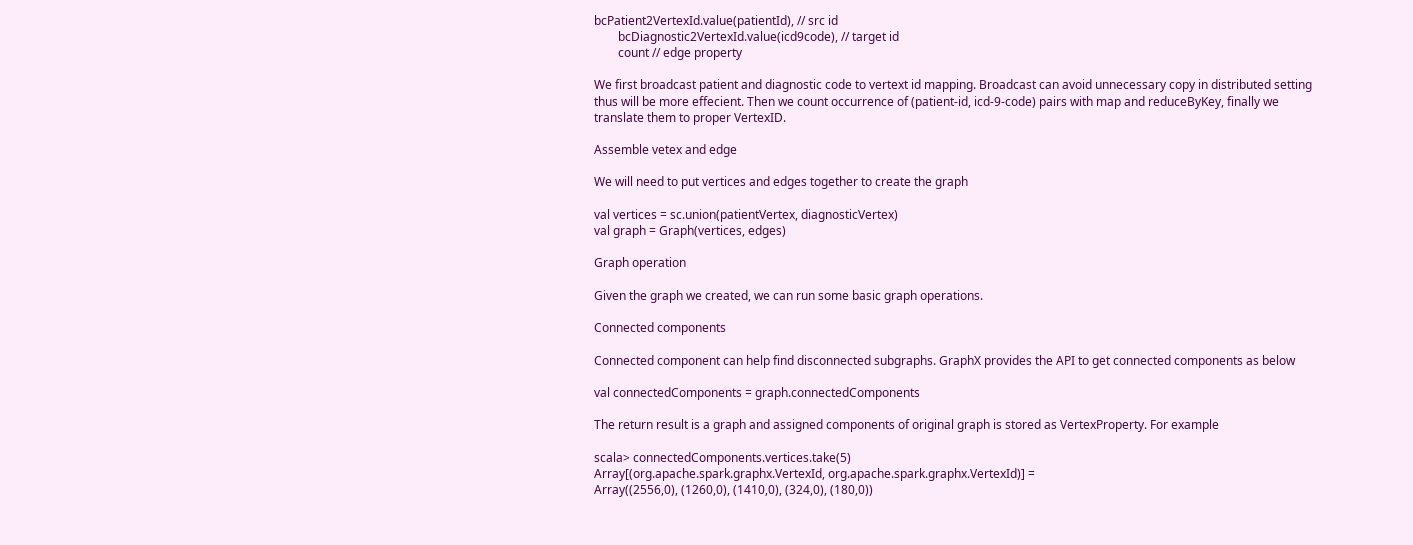bcPatient2VertexId.value(patientId), // src id
        bcDiagnostic2VertexId.value(icd9code), // target id
        count // edge property

We first broadcast patient and diagnostic code to vertext id mapping. Broadcast can avoid unnecessary copy in distributed setting thus will be more effecient. Then we count occurrence of (patient-id, icd-9-code) pairs with map and reduceByKey, finally we translate them to proper VertexID.

Assemble vetex and edge

We will need to put vertices and edges together to create the graph

val vertices = sc.union(patientVertex, diagnosticVertex)
val graph = Graph(vertices, edges)

Graph operation

Given the graph we created, we can run some basic graph operations.

Connected components

Connected component can help find disconnected subgraphs. GraphX provides the API to get connected components as below

val connectedComponents = graph.connectedComponents

The return result is a graph and assigned components of original graph is stored as VertexProperty. For example

scala> connectedComponents.vertices.take(5)
Array[(org.apache.spark.graphx.VertexId, org.apache.spark.graphx.VertexId)] =
Array((2556,0), (1260,0), (1410,0), (324,0), (180,0))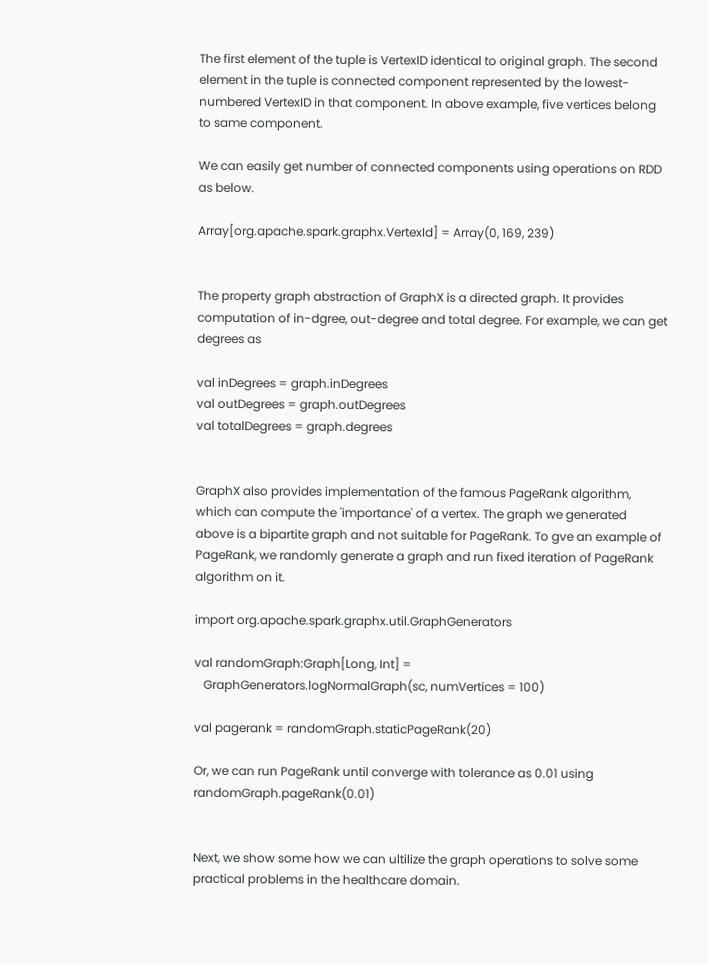The first element of the tuple is VertexID identical to original graph. The second element in the tuple is connected component represented by the lowest-numbered VertexID in that component. In above example, five vertices belong to same component.

We can easily get number of connected components using operations on RDD as below.

Array[org.apache.spark.graphx.VertexId] = Array(0, 169, 239)


The property graph abstraction of GraphX is a directed graph. It provides computation of in-dgree, out-degree and total degree. For example, we can get degrees as

val inDegrees = graph.inDegrees
val outDegrees = graph.outDegrees
val totalDegrees = graph.degrees


GraphX also provides implementation of the famous PageRank algorithm, which can compute the 'importance' of a vertex. The graph we generated above is a bipartite graph and not suitable for PageRank. To gve an example of PageRank, we randomly generate a graph and run fixed iteration of PageRank algorithm on it.

import org.apache.spark.graphx.util.GraphGenerators

val randomGraph:Graph[Long, Int] =
   GraphGenerators.logNormalGraph(sc, numVertices = 100)

val pagerank = randomGraph.staticPageRank(20)

Or, we can run PageRank until converge with tolerance as 0.01 using randomGraph.pageRank(0.01)


Next, we show some how we can ultilize the graph operations to solve some practical problems in the healthcare domain.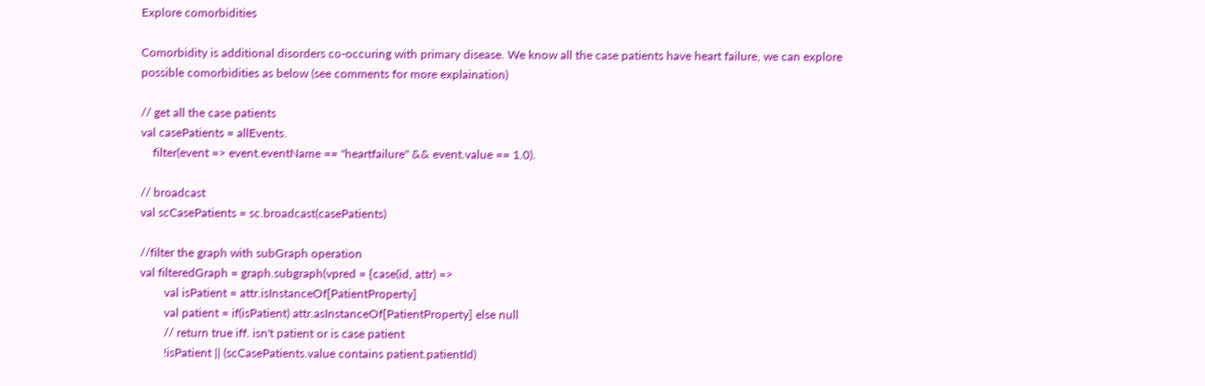Explore comorbidities

Comorbidity is additional disorders co-occuring with primary disease. We know all the case patients have heart failure, we can explore possible comorbidities as below (see comments for more explaination)

// get all the case patients
val casePatients = allEvents.
    filter(event => event.eventName == "heartfailure" && event.value == 1.0).

// broadcast
val scCasePatients = sc.broadcast(casePatients)

//filter the graph with subGraph operation
val filteredGraph = graph.subgraph(vpred = {case(id, attr) =>
        val isPatient = attr.isInstanceOf[PatientProperty]
        val patient = if(isPatient) attr.asInstanceOf[PatientProperty] else null
        // return true iff. isn't patient or is case patient
        !isPatient || (scCasePatients.value contains patient.patientId)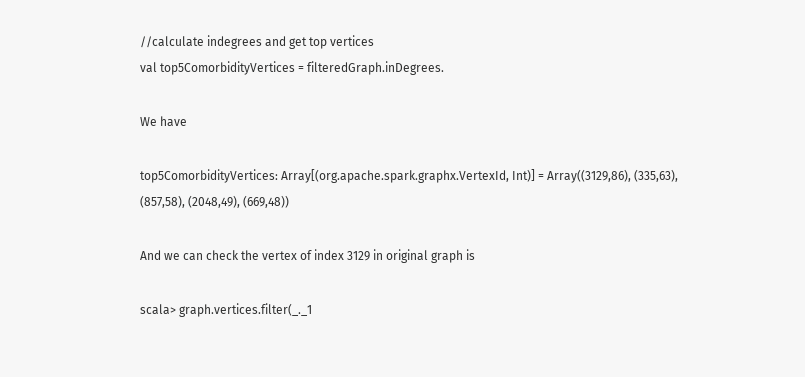//calculate indegrees and get top vertices
val top5ComorbidityVertices = filteredGraph.inDegrees.

We have

top5ComorbidityVertices: Array[(org.apache.spark.graphx.VertexId, Int)] = Array((3129,86), (335,63), (857,58), (2048,49), (669,48))

And we can check the vertex of index 3129 in original graph is

scala> graph.vertices.filter(_._1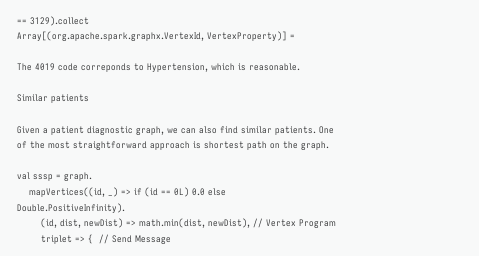== 3129).collect
Array[(org.apache.spark.graphx.VertexId, VertexProperty)] =

The 4019 code correponds to Hypertension, which is reasonable.

Similar patients

Given a patient diagnostic graph, we can also find similar patients. One of the most straightforward approach is shortest path on the graph.

val sssp = graph.
    mapVertices((id, _) => if (id == 0L) 0.0 else Double.PositiveInfinity).
        (id, dist, newDist) => math.min(dist, newDist), // Vertex Program
        triplet => {  // Send Message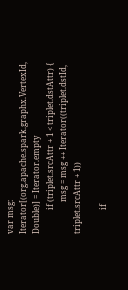var msg: Iterator[(org.apache.spark.graphx.VertexId, Double)] = Iterator.empty
            if (triplet.srcAttr + 1 < triplet.dstAttr) {
                msg = msg ++ Iterator((triplet.dstId, triplet.srcAttr + 1))

            if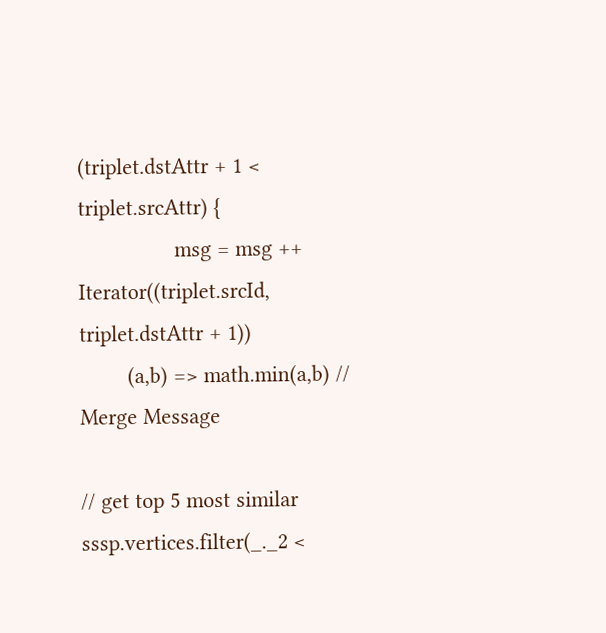(triplet.dstAttr + 1 < triplet.srcAttr) {
                msg = msg ++ Iterator((triplet.srcId, triplet.dstAttr + 1))
        (a,b) => math.min(a,b) // Merge Message

// get top 5 most similar
sssp.vertices.filter(_._2 <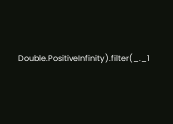Double.PositiveInfinity).filter(_._1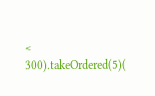< 300).takeOrdered(5)(